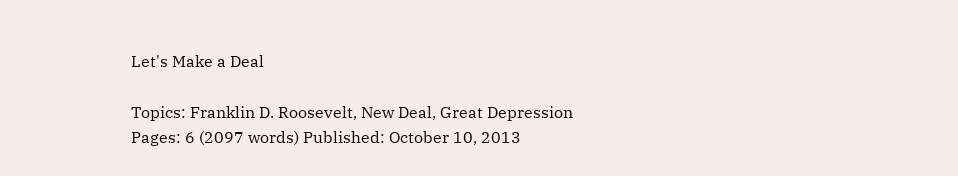Let's Make a Deal

Topics: Franklin D. Roosevelt, New Deal, Great Depression Pages: 6 (2097 words) Published: October 10, 2013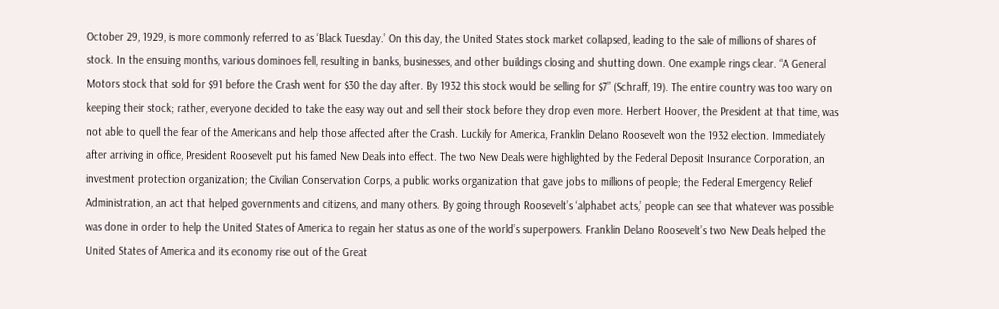October 29, 1929, is more commonly referred to as ‘Black Tuesday.’ On this day, the United States stock market collapsed, leading to the sale of millions of shares of stock. In the ensuing months, various dominoes fell, resulting in banks, businesses, and other buildings closing and shutting down. One example rings clear. “A General Motors stock that sold for $91 before the Crash went for $30 the day after. By 1932 this stock would be selling for $7” (Schraff, 19). The entire country was too wary on keeping their stock; rather, everyone decided to take the easy way out and sell their stock before they drop even more. Herbert Hoover, the President at that time, was not able to quell the fear of the Americans and help those affected after the Crash. Luckily for America, Franklin Delano Roosevelt won the 1932 election. Immediately after arriving in office, President Roosevelt put his famed New Deals into effect. The two New Deals were highlighted by the Federal Deposit Insurance Corporation, an investment protection organization; the Civilian Conservation Corps, a public works organization that gave jobs to millions of people; the Federal Emergency Relief Administration, an act that helped governments and citizens, and many others. By going through Roosevelt’s ‘alphabet acts,’ people can see that whatever was possible was done in order to help the United States of America to regain her status as one of the world’s superpowers. Franklin Delano Roosevelt’s two New Deals helped the United States of America and its economy rise out of the Great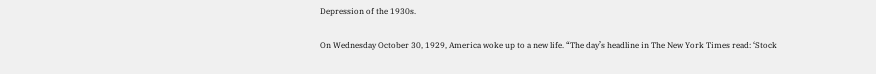Depression of the 1930s.

On Wednesday October 30, 1929, America woke up to a new life. “The day’s headline in The New York Times read: ‘Stock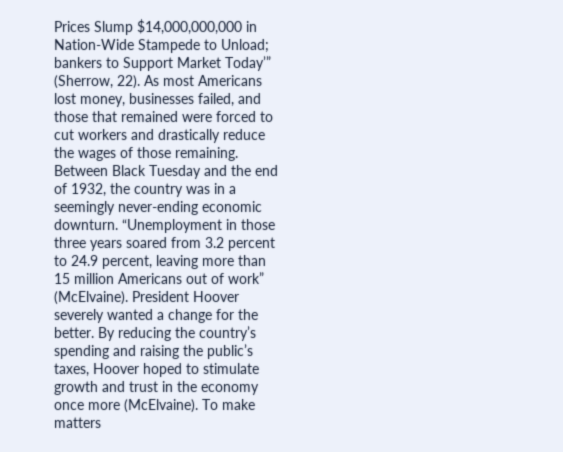Prices Slump $14,000,000,000 in Nation-Wide Stampede to Unload; bankers to Support Market Today’” (Sherrow, 22). As most Americans lost money, businesses failed, and those that remained were forced to cut workers and drastically reduce the wages of those remaining. Between Black Tuesday and the end of 1932, the country was in a seemingly never-ending economic downturn. “Unemployment in those three years soared from 3.2 percent to 24.9 percent, leaving more than 15 million Americans out of work” (McElvaine). President Hoover severely wanted a change for the better. By reducing the country’s spending and raising the public’s taxes, Hoover hoped to stimulate growth and trust in the economy once more (McElvaine). To make matters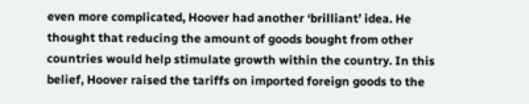even more complicated, Hoover had another ‘brilliant’ idea. He thought that reducing the amount of goods bought from other countries would help stimulate growth within the country. In this belief, Hoover raised the tariffs on imported foreign goods to the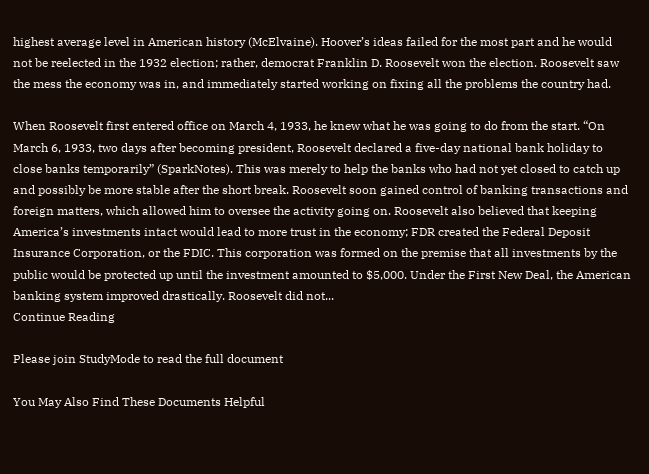highest average level in American history (McElvaine). Hoover’s ideas failed for the most part and he would not be reelected in the 1932 election; rather, democrat Franklin D. Roosevelt won the election. Roosevelt saw the mess the economy was in, and immediately started working on fixing all the problems the country had.

When Roosevelt first entered office on March 4, 1933, he knew what he was going to do from the start. “On March 6, 1933, two days after becoming president, Roosevelt declared a five-day national bank holiday to close banks temporarily” (SparkNotes). This was merely to help the banks who had not yet closed to catch up and possibly be more stable after the short break. Roosevelt soon gained control of banking transactions and foreign matters, which allowed him to oversee the activity going on. Roosevelt also believed that keeping America’s investments intact would lead to more trust in the economy; FDR created the Federal Deposit Insurance Corporation, or the FDIC. This corporation was formed on the premise that all investments by the public would be protected up until the investment amounted to $5,000. Under the First New Deal, the American banking system improved drastically. Roosevelt did not...
Continue Reading

Please join StudyMode to read the full document

You May Also Find These Documents Helpful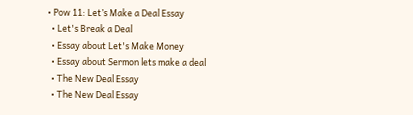• Pow 11: Let’s Make a Deal Essay
  • Let's Break a Deal
  • Essay about Let's Make Money
  • Essay about Sermon lets make a deal
  • The New Deal Essay
  • The New Deal Essay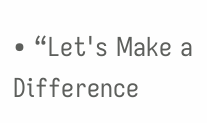• “Let's Make a Difference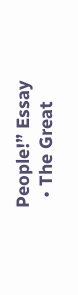People!” Essay
  • The Great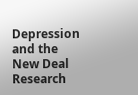Depression and the New Deal Research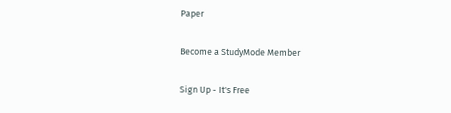Paper

Become a StudyMode Member

Sign Up - It's Free